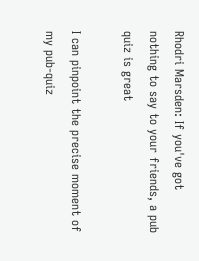Rhodri Marsden: If you've got nothing to say to your friends, a pub quiz is great

I can pinpoint the precise moment of my pub-quiz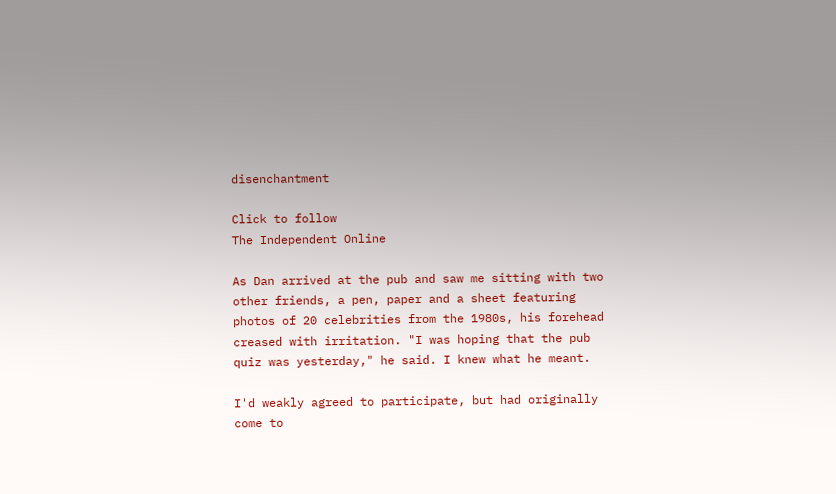disenchantment

Click to follow
The Independent Online

As Dan arrived at the pub and saw me sitting with two other friends, a pen, paper and a sheet featuring photos of 20 celebrities from the 1980s, his forehead creased with irritation. "I was hoping that the pub quiz was yesterday," he said. I knew what he meant.

I'd weakly agreed to participate, but had originally come to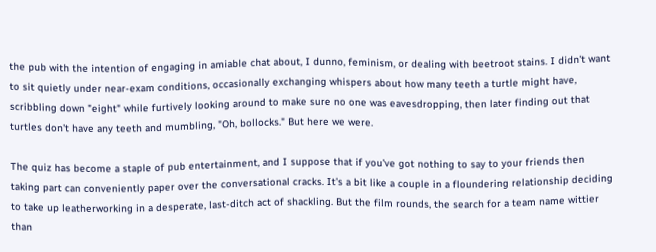the pub with the intention of engaging in amiable chat about, I dunno, feminism, or dealing with beetroot stains. I didn't want to sit quietly under near-exam conditions, occasionally exchanging whispers about how many teeth a turtle might have, scribbling down "eight" while furtively looking around to make sure no one was eavesdropping, then later finding out that turtles don't have any teeth and mumbling, "Oh, bollocks." But here we were.

The quiz has become a staple of pub entertainment, and I suppose that if you've got nothing to say to your friends then taking part can conveniently paper over the conversational cracks. It's a bit like a couple in a floundering relationship deciding to take up leatherworking in a desperate, last-ditch act of shackling. But the film rounds, the search for a team name wittier than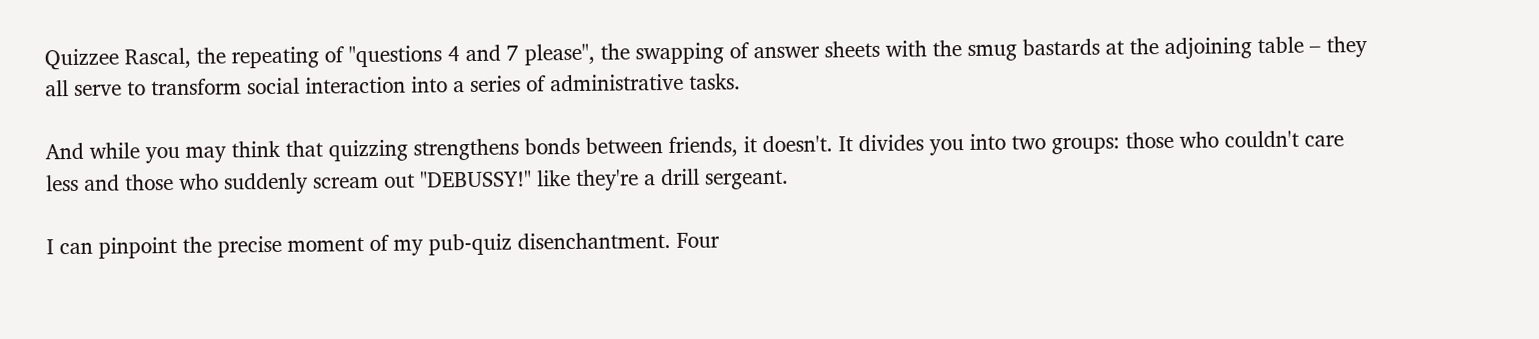Quizzee Rascal, the repeating of "questions 4 and 7 please", the swapping of answer sheets with the smug bastards at the adjoining table – they all serve to transform social interaction into a series of administrative tasks.

And while you may think that quizzing strengthens bonds between friends, it doesn't. It divides you into two groups: those who couldn't care less and those who suddenly scream out "DEBUSSY!" like they're a drill sergeant.

I can pinpoint the precise moment of my pub-quiz disenchantment. Four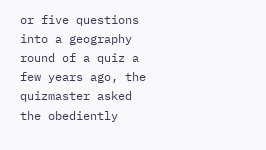or five questions into a geography round of a quiz a few years ago, the quizmaster asked the obediently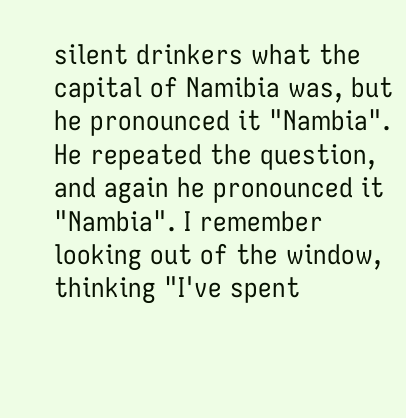silent drinkers what the capital of Namibia was, but he pronounced it "Nambia". He repeated the question, and again he pronounced it "Nambia". I remember looking out of the window, thinking "I've spent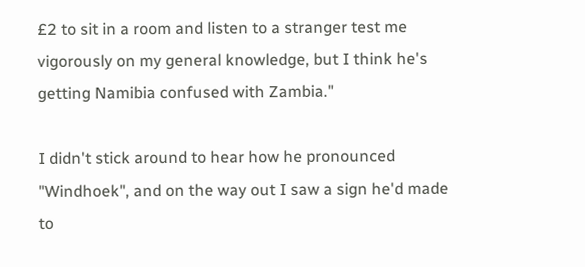£2 to sit in a room and listen to a stranger test me vigorously on my general knowledge, but I think he's getting Namibia confused with Zambia."

I didn't stick around to hear how he pronounced "Windhoek", and on the way out I saw a sign he'd made to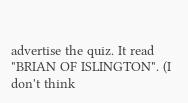advertise the quiz. It read "BRIAN OF ISLINGTON". (I don't think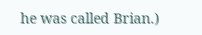he was called Brian.)